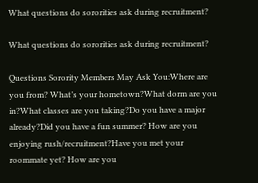What questions do sororities ask during recruitment?

What questions do sororities ask during recruitment?

Questions Sorority Members May Ask You:Where are you from? What’s your hometown?What dorm are you in?What classes are you taking?Do you have a major already?Did you have a fun summer? How are you enjoying rush/recruitment?Have you met your roommate yet? How are you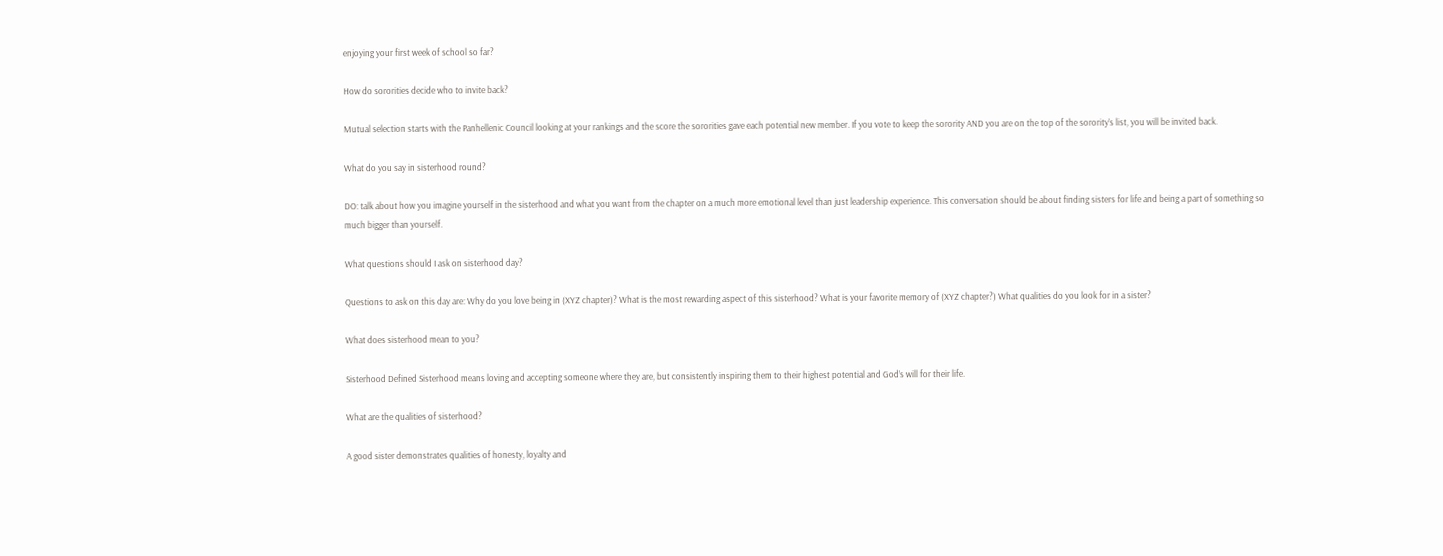enjoying your first week of school so far?

How do sororities decide who to invite back?

Mutual selection starts with the Panhellenic Council looking at your rankings and the score the sororities gave each potential new member. If you vote to keep the sorority AND you are on the top of the sorority’s list, you will be invited back.

What do you say in sisterhood round?

DO: talk about how you imagine yourself in the sisterhood and what you want from the chapter on a much more emotional level than just leadership experience. This conversation should be about finding sisters for life and being a part of something so much bigger than yourself.

What questions should I ask on sisterhood day?

Questions to ask on this day are: Why do you love being in (XYZ chapter)? What is the most rewarding aspect of this sisterhood? What is your favorite memory of (XYZ chapter?) What qualities do you look for in a sister?

What does sisterhood mean to you?

Sisterhood Defined Sisterhood means loving and accepting someone where they are, but consistently inspiring them to their highest potential and God’s will for their life.

What are the qualities of sisterhood?

A good sister demonstrates qualities of honesty, loyalty and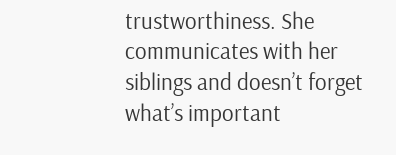trustworthiness. She communicates with her siblings and doesn’t forget what’s important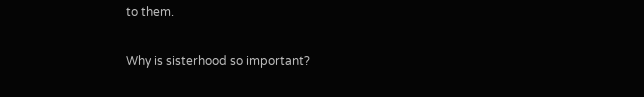to them.

Why is sisterhood so important?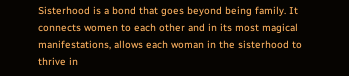Sisterhood is a bond that goes beyond being family. It connects women to each other and in its most magical manifestations, allows each woman in the sisterhood to thrive in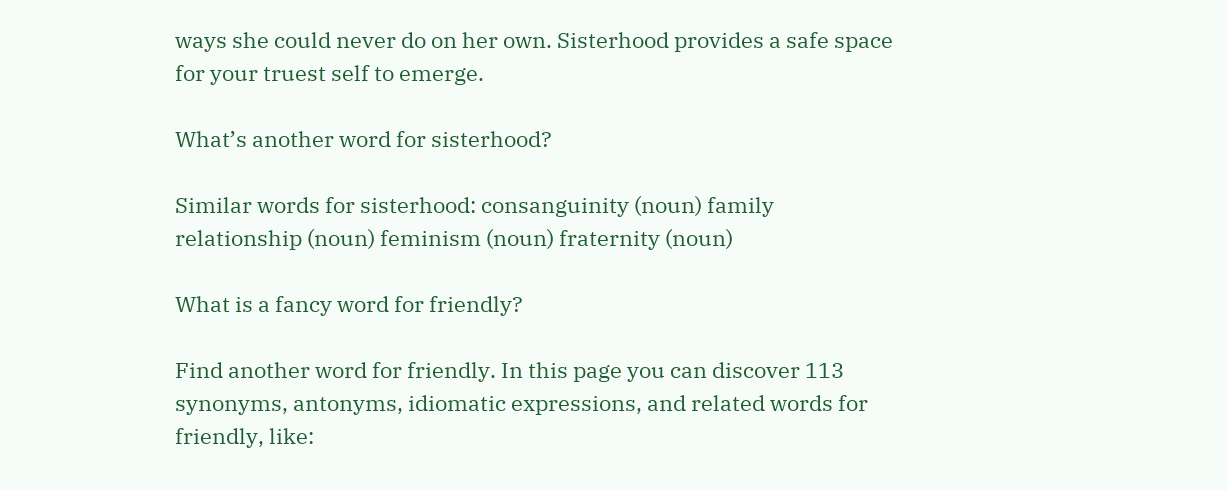ways she could never do on her own. Sisterhood provides a safe space for your truest self to emerge.

What’s another word for sisterhood?

Similar words for sisterhood: consanguinity (noun) family relationship (noun) feminism (noun) fraternity (noun)

What is a fancy word for friendly?

Find another word for friendly. In this page you can discover 113 synonyms, antonyms, idiomatic expressions, and related words for friendly, like: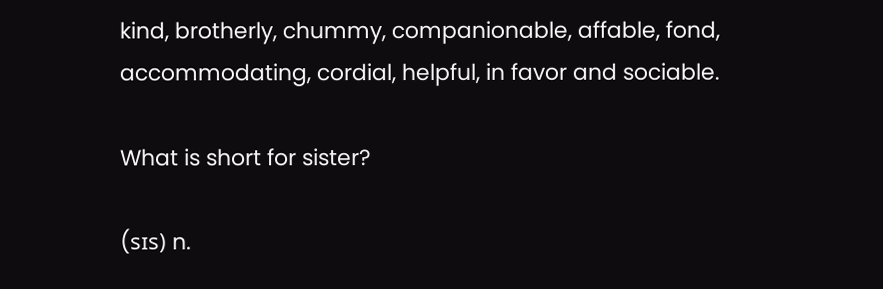kind, brotherly, chummy, companionable, affable, fond, accommodating, cordial, helpful, in favor and sociable.

What is short for sister?

(sɪs) n.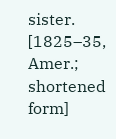sister. [1825–35, Amer.; shortened form]